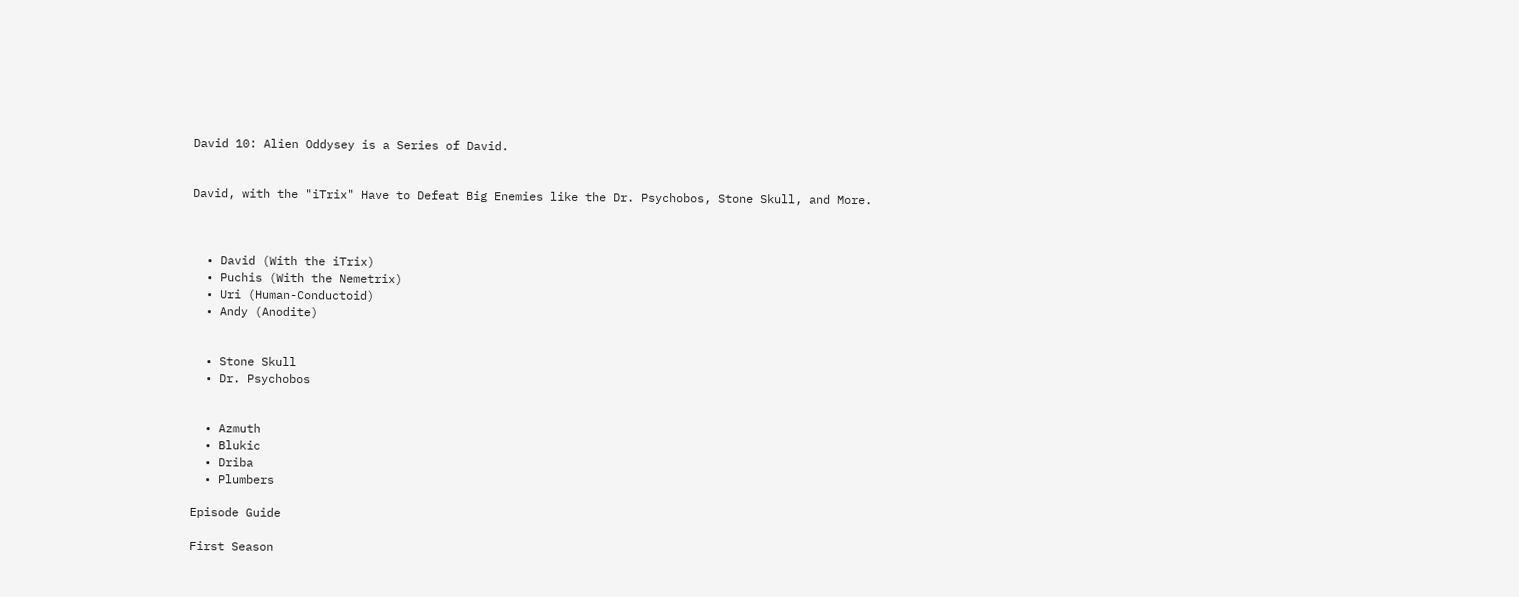David 10: Alien Oddysey is a Series of David.


David, with the "iTrix" Have to Defeat Big Enemies like the Dr. Psychobos, Stone Skull, and More.



  • David (With the iTrix)
  • Puchis (With the Nemetrix)
  • Uri (Human-Conductoid)
  • Andy (Anodite)


  • Stone Skull
  • Dr. Psychobos


  • Azmuth
  • Blukic
  • Driba
  • Plumbers

Episode Guide

First Season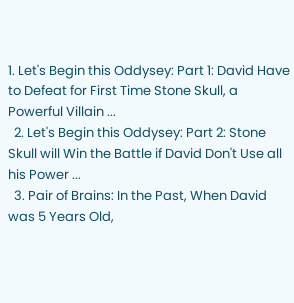1. Let's Begin this Oddysey: Part 1: David Have to Defeat for First Time Stone Skull, a Powerful Villain ...
  2. Let's Begin this Oddysey: Part 2: Stone Skull will Win the Battle if David Don't Use all his Power ...
  3. Pair of Brains: In the Past, When David was 5 Years Old,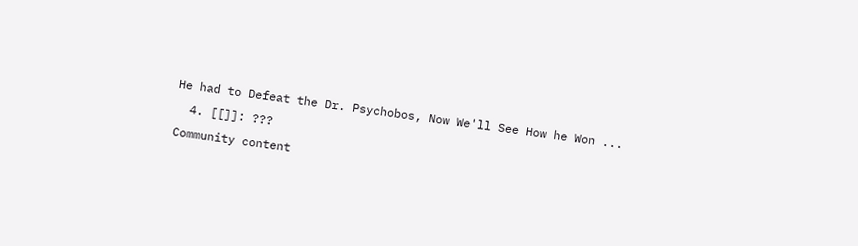He had to Defeat the Dr. Psychobos, Now We'll See How he Won ...
  4. [[]]: ???
Community content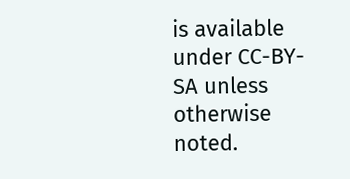is available under CC-BY-SA unless otherwise noted.